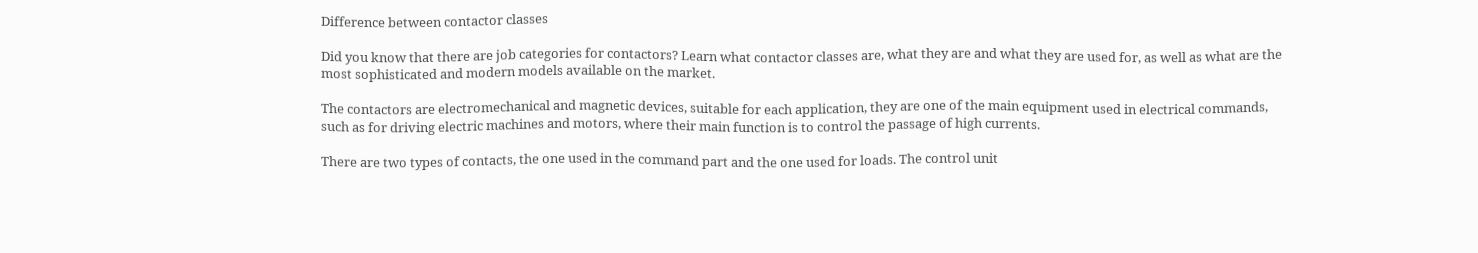Difference between contactor classes

Did you know that there are job categories for contactors? Learn what contactor classes are, what they are and what they are used for, as well as what are the most sophisticated and modern models available on the market.

The contactors are electromechanical and magnetic devices, suitable for each application, they are one of the main equipment used in electrical commands, such as for driving electric machines and motors, where their main function is to control the passage of high currents.

There are two types of contacts, the one used in the command part and the one used for loads. The control unit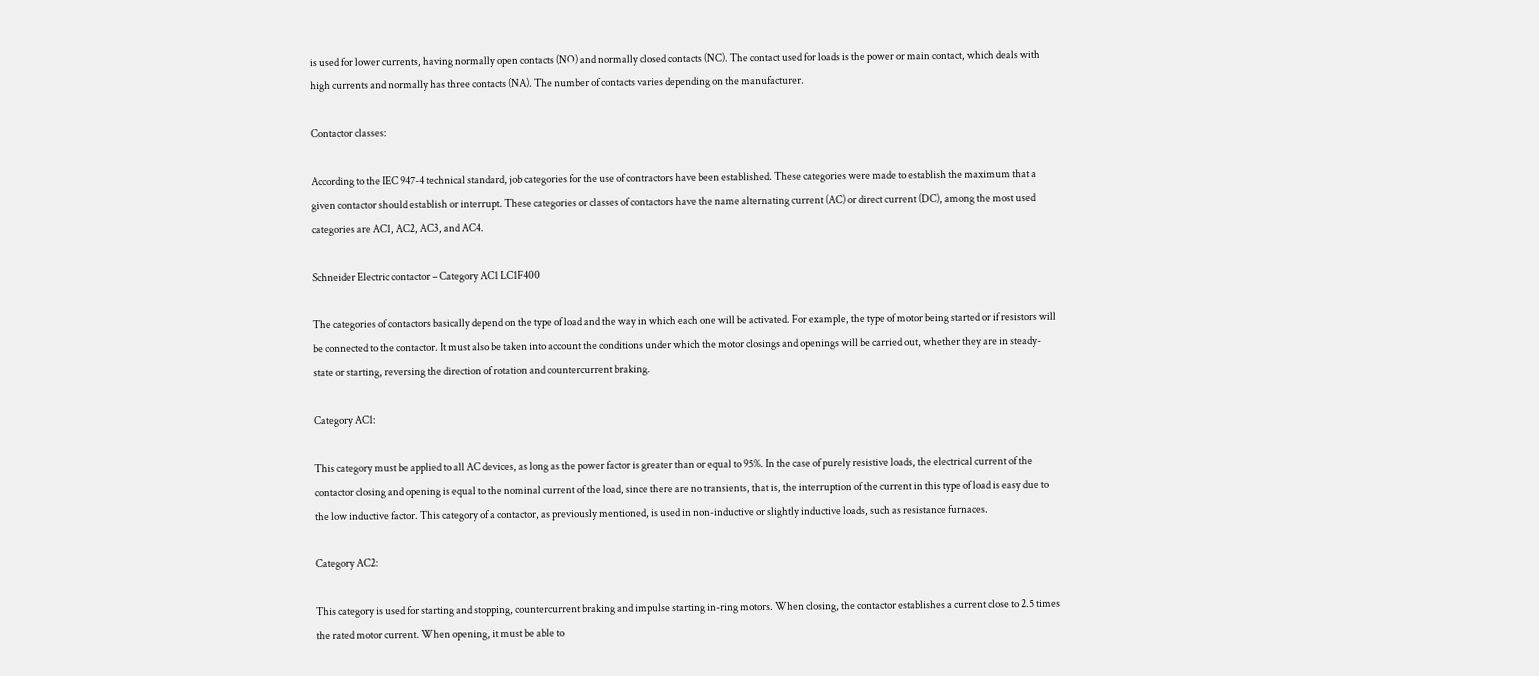is used for lower currents, having normally open contacts (NO) and normally closed contacts (NC). The contact used for loads is the power or main contact, which deals with high currents and normally has three contacts (NA). The number of contacts varies depending on the manufacturer.

Contactor classes:

According to the IEC 947-4 technical standard, job categories for the use of contractors have been established. These categories were made to establish the maximum that a given contactor should establish or interrupt. These categories or classes of contactors have the name alternating current (AC) or direct current (DC), among the most used categories are AC1, AC2, AC3, and AC4.

Schneider Electric contactor – Category AC1 LC1F400

The categories of contactors basically depend on the type of load and the way in which each one will be activated. For example, the type of motor being started or if resistors will be connected to the contactor. It must also be taken into account the conditions under which the motor closings and openings will be carried out, whether they are in steady-state or starting, reversing the direction of rotation and countercurrent braking.

Category AC1:

This category must be applied to all AC devices, as long as the power factor is greater than or equal to 95%. In the case of purely resistive loads, the electrical current of the contactor closing and opening is equal to the nominal current of the load, since there are no transients, that is, the interruption of the current in this type of load is easy due to the low inductive factor. This category of a contactor, as previously mentioned, is used in non-inductive or slightly inductive loads, such as resistance furnaces.

Category AC2:

This category is used for starting and stopping, countercurrent braking and impulse starting in-ring motors. When closing, the contactor establishes a current close to 2.5 times the rated motor current. When opening, it must be able to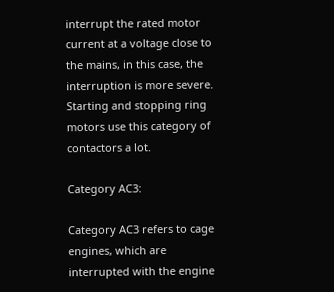interrupt the rated motor current at a voltage close to the mains, in this case, the interruption is more severe. Starting and stopping ring motors use this category of contactors a lot.

Category AC3:

Category AC3 refers to cage engines, which are interrupted with the engine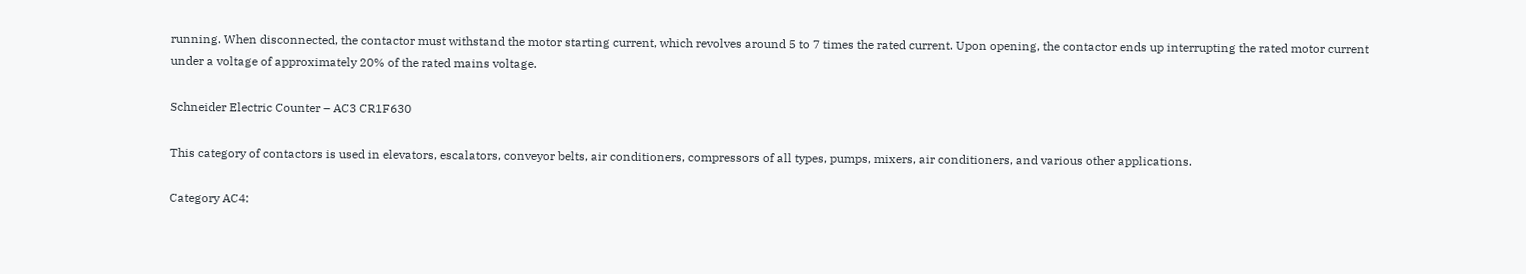running. When disconnected, the contactor must withstand the motor starting current, which revolves around 5 to 7 times the rated current. Upon opening, the contactor ends up interrupting the rated motor current under a voltage of approximately 20% of the rated mains voltage.

Schneider Electric Counter – AC3 CR1F630

This category of contactors is used in elevators, escalators, conveyor belts, air conditioners, compressors of all types, pumps, mixers, air conditioners, and various other applications.

Category AC4: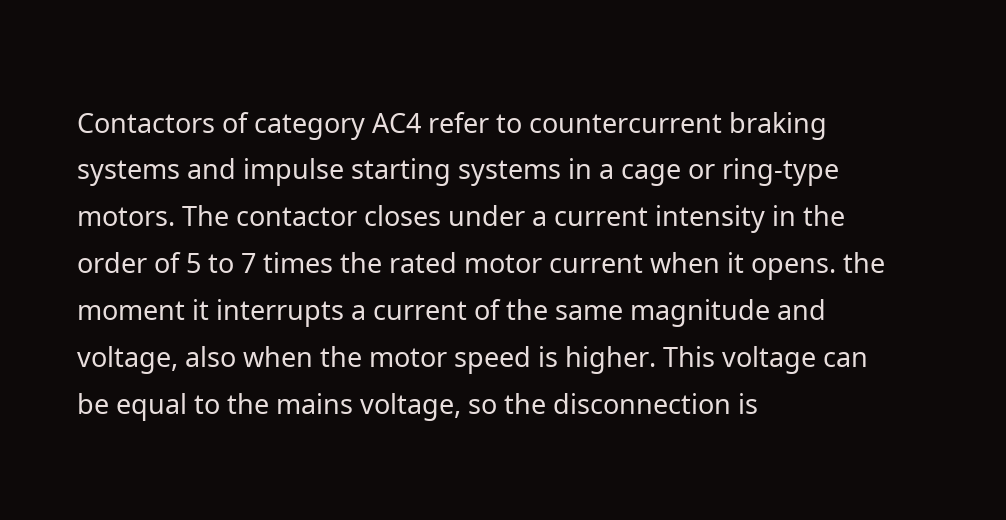Contactors of category AC4 refer to countercurrent braking systems and impulse starting systems in a cage or ring-type motors. The contactor closes under a current intensity in the order of 5 to 7 times the rated motor current when it opens. the moment it interrupts a current of the same magnitude and voltage, also when the motor speed is higher. This voltage can be equal to the mains voltage, so the disconnection is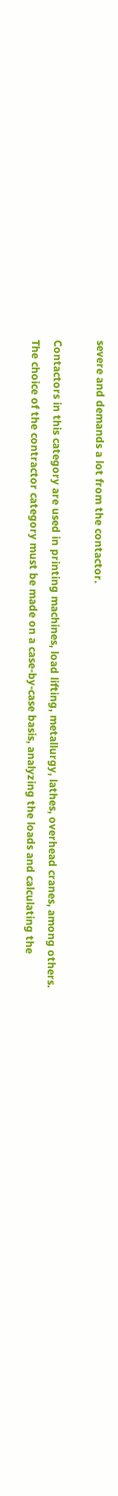severe and demands a lot from the contactor.

Contactors in this category are used in printing machines, load lifting, metallurgy, lathes, overhead cranes, among others. The choice of the contractor category must be made on a case-by-case basis, analyzing the loads and calculating the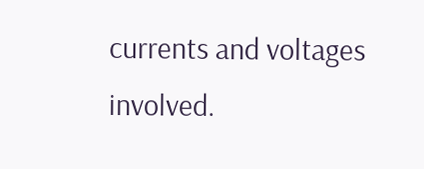currents and voltages involved.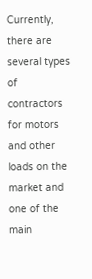Currently, there are several types of contractors for motors and other loads on the market and one of the main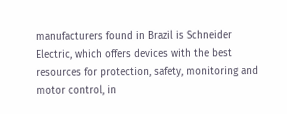manufacturers found in Brazil is Schneider Electric, which offers devices with the best resources for protection, safety, monitoring and motor control, in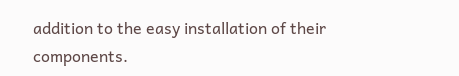addition to the easy installation of their components.